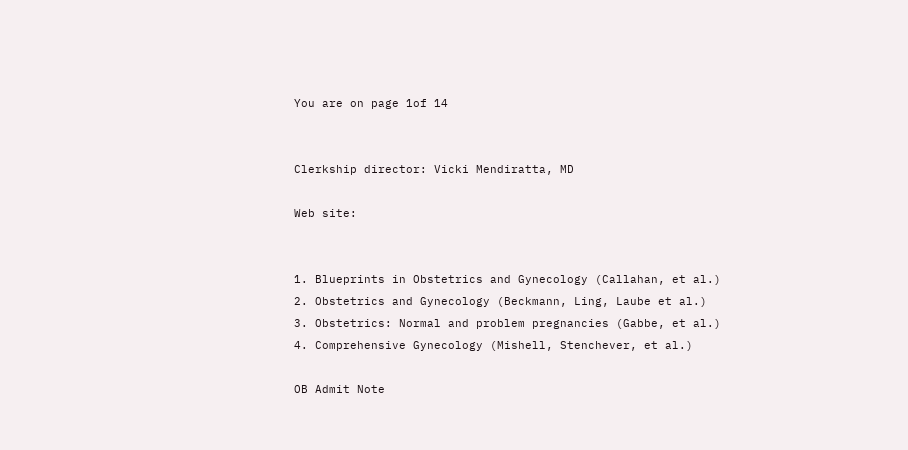You are on page 1of 14


Clerkship director: Vicki Mendiratta, MD

Web site:


1. Blueprints in Obstetrics and Gynecology (Callahan, et al.)
2. Obstetrics and Gynecology (Beckmann, Ling, Laube et al.)
3. Obstetrics: Normal and problem pregnancies (Gabbe, et al.)
4. Comprehensive Gynecology (Mishell, Stenchever, et al.)

OB Admit Note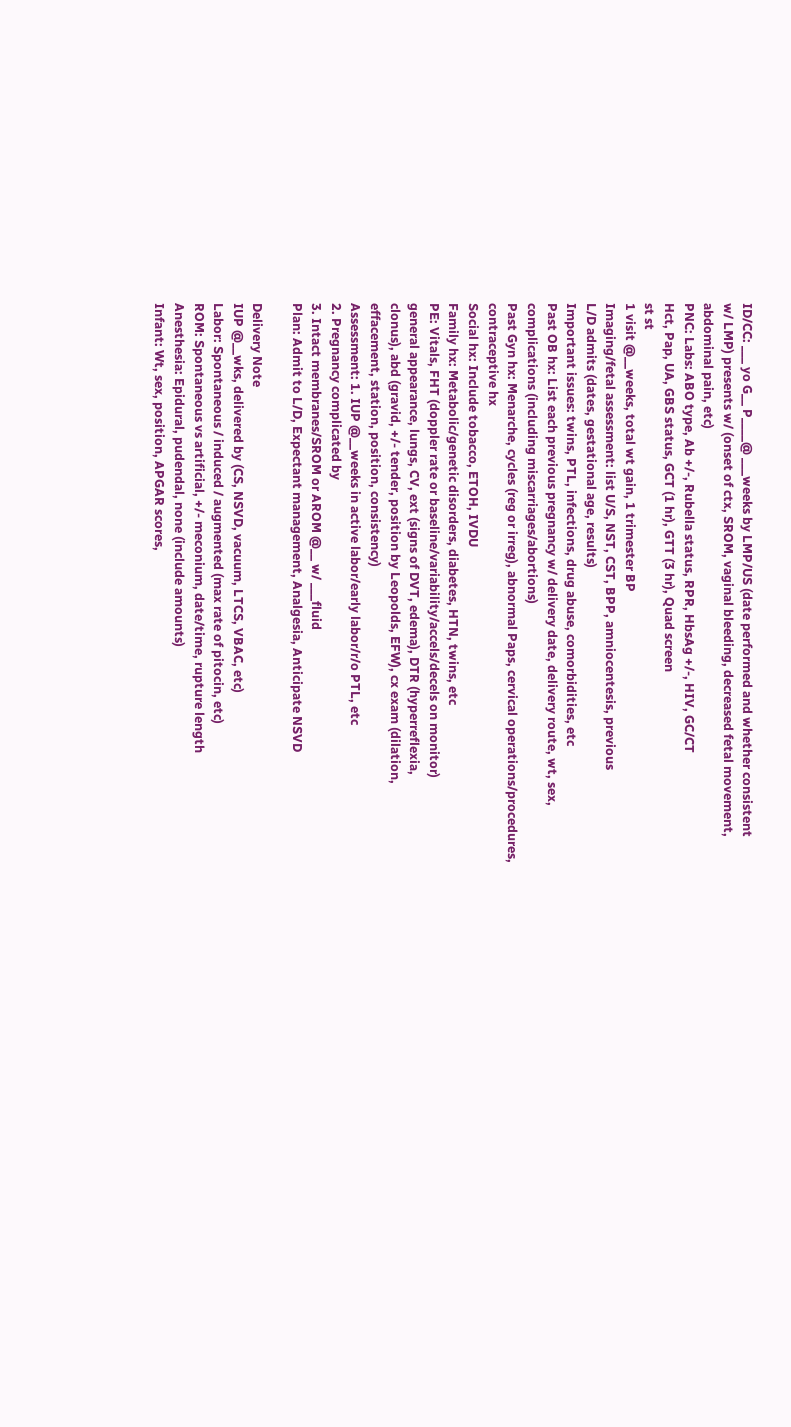ID/CC: ___ yo G__ P____@ ___weeks by LMP/US (date performed and whether consistent
w/ LMP) presents w/ (onset of ctx, SROM, vaginal bleeding, decreased fetal movement,
abdominal pain, etc)
PNC: Labs: ABO type, Ab +/-, Rubella status, RPR, HbsAg +/-, HIV, GC/CT
Hct, Pap, UA, GBS status, GCT (1 hr), GTT (3 hr), Quad screen
st st
1 visit @__weeks, total wt gain, 1 trimester BP
Imaging/fetal assessment: list U/S, NST, CST, BPP, amniocentesis, previous
L/D admits (dates, gestational age, results)
Important issues: twins, PTL, infections, drug abuse, comorbidities, etc
Past OB hx: List each previous pregnancy w/ delivery date, delivery route, wt, sex,
complications (including miscarriages/abortions)
Past Gyn hx: Menarche, cycles (reg or irreg), abnormal Paps, cervical operations/procedures,
contraceptive hx
Social hx: Include tobacco, ETOH, IVDU
Family hx: Metabolic/genetic disorders, diabetes, HTN, twins, etc
PE: Vitals, FHT (doppler rate or baseline/variability/accels/decels on monitor)
general appearance, lungs, CV, ext (signs of DVT, edema), DTR (hyperreflexia,
clonus), abd (gravid, +/- tender, position by Leopolds, EFW), cx exam (dilation,
effacement, station, position, consistency)
Assessment: 1. IUP @__weeks in active labor/early labor/r/o PTL, etc
2. Pregnancy complicated by
3. Intact membranes/SROM or AROM @__ w/ ___fluid
Plan: Admit to L/D, Expectant management, Analgesia, Anticipate NSVD

Delivery Note
IUP @__wks, delivered by (CS, NSVD, vacuum, LTCS, VBAC, etc)
Labor: Spontaneous / induced / augmented (max rate of pitocin, etc)
ROM: Spontaneous vs artificial, +/- meconium, date/time, rupture length
Anesthesia: Epidural, pudendal, none (include amounts)
Infant: Wt, sex, position, APGAR scores,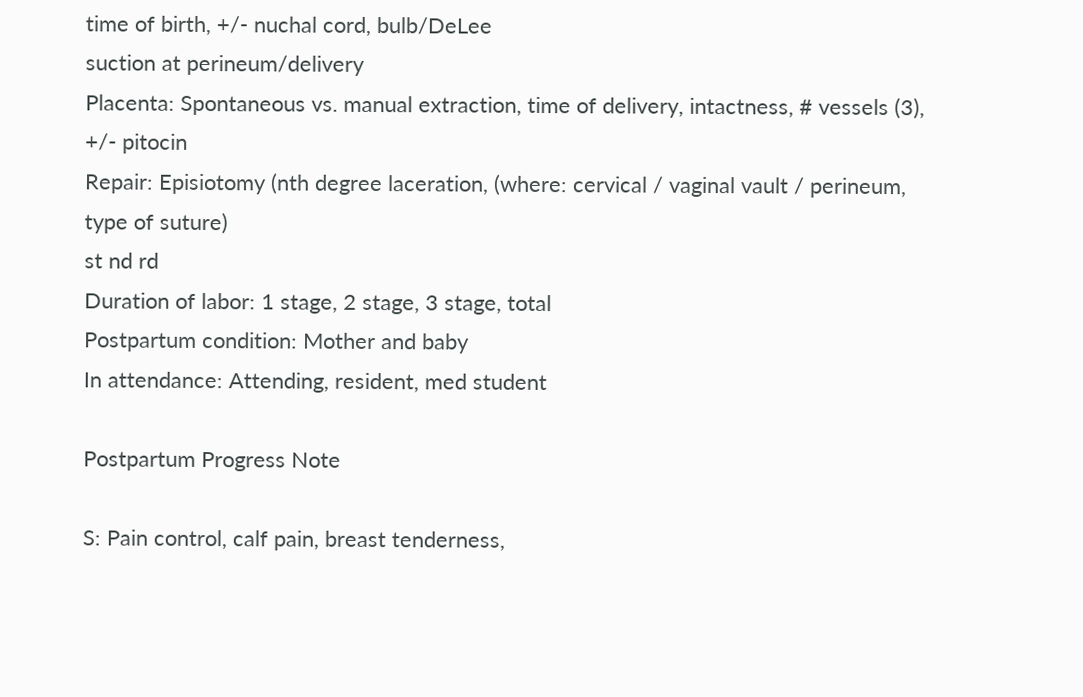time of birth, +/- nuchal cord, bulb/DeLee
suction at perineum/delivery
Placenta: Spontaneous vs. manual extraction, time of delivery, intactness, # vessels (3),
+/- pitocin
Repair: Episiotomy (nth degree laceration, (where: cervical / vaginal vault / perineum,
type of suture)
st nd rd
Duration of labor: 1 stage, 2 stage, 3 stage, total
Postpartum condition: Mother and baby
In attendance: Attending, resident, med student

Postpartum Progress Note

S: Pain control, calf pain, breast tenderness,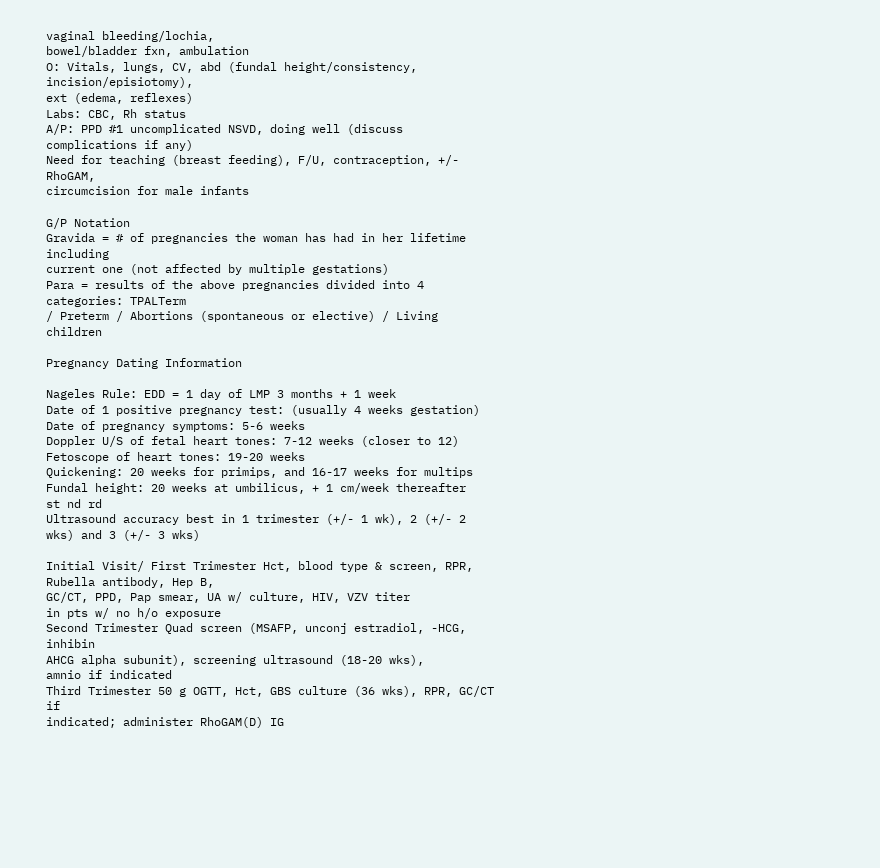vaginal bleeding/lochia,
bowel/bladder fxn, ambulation
O: Vitals, lungs, CV, abd (fundal height/consistency, incision/episiotomy),
ext (edema, reflexes)
Labs: CBC, Rh status
A/P: PPD #1 uncomplicated NSVD, doing well (discuss complications if any)
Need for teaching (breast feeding), F/U, contraception, +/- RhoGAM,
circumcision for male infants

G/P Notation
Gravida = # of pregnancies the woman has had in her lifetime including
current one (not affected by multiple gestations)
Para = results of the above pregnancies divided into 4 categories: TPALTerm
/ Preterm / Abortions (spontaneous or elective) / Living children

Pregnancy Dating Information

Nageles Rule: EDD = 1 day of LMP 3 months + 1 week
Date of 1 positive pregnancy test: (usually 4 weeks gestation)
Date of pregnancy symptoms: 5-6 weeks
Doppler U/S of fetal heart tones: 7-12 weeks (closer to 12)
Fetoscope of heart tones: 19-20 weeks
Quickening: 20 weeks for primips, and 16-17 weeks for multips
Fundal height: 20 weeks at umbilicus, + 1 cm/week thereafter
st nd rd
Ultrasound accuracy best in 1 trimester (+/- 1 wk), 2 (+/- 2 wks) and 3 (+/- 3 wks)

Initial Visit/ First Trimester Hct, blood type & screen, RPR, Rubella antibody, Hep B,
GC/CT, PPD, Pap smear, UA w/ culture, HIV, VZV titer
in pts w/ no h/o exposure
Second Trimester Quad screen (MSAFP, unconj estradiol, -HCG, inhibin
AHCG alpha subunit), screening ultrasound (18-20 wks),
amnio if indicated
Third Trimester 50 g OGTT, Hct, GBS culture (36 wks), RPR, GC/CT if
indicated; administer RhoGAM(D) IG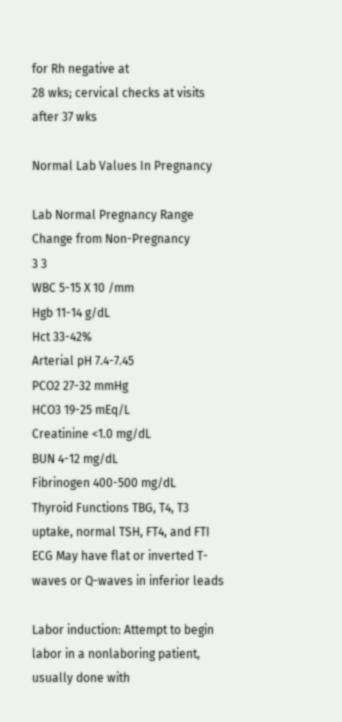for Rh negative at
28 wks; cervical checks at visits after 37 wks

Normal Lab Values In Pregnancy

Lab Normal Pregnancy Range Change from Non-Pregnancy
3 3
WBC 5-15 X 10 /mm
Hgb 11-14 g/dL
Hct 33-42%
Arterial pH 7.4-7.45
PCO2 27-32 mmHg
HCO3 19-25 mEq/L
Creatinine <1.0 mg/dL
BUN 4-12 mg/dL
Fibrinogen 400-500 mg/dL
Thyroid Functions TBG, T4, T3 uptake, normal TSH, FT4, and FTI
ECG May have flat or inverted T-waves or Q-waves in inferior leads

Labor induction: Attempt to begin labor in a nonlaboring patient, usually done with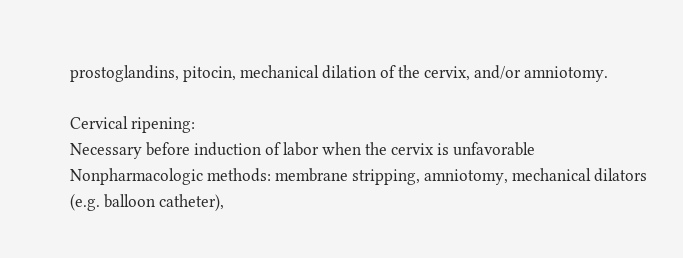prostoglandins, pitocin, mechanical dilation of the cervix, and/or amniotomy.

Cervical ripening:
Necessary before induction of labor when the cervix is unfavorable
Nonpharmacologic methods: membrane stripping, amniotomy, mechanical dilators
(e.g. balloon catheter),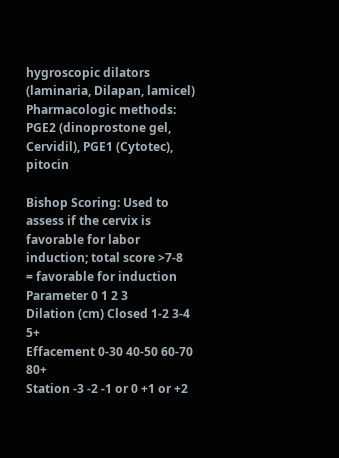hygroscopic dilators (laminaria, Dilapan, lamicel)
Pharmacologic methods: PGE2 (dinoprostone gel, Cervidil), PGE1 (Cytotec), pitocin

Bishop Scoring: Used to assess if the cervix is favorable for labor induction; total score >7-8
= favorable for induction
Parameter 0 1 2 3
Dilation (cm) Closed 1-2 3-4 5+
Effacement 0-30 40-50 60-70 80+
Station -3 -2 -1 or 0 +1 or +2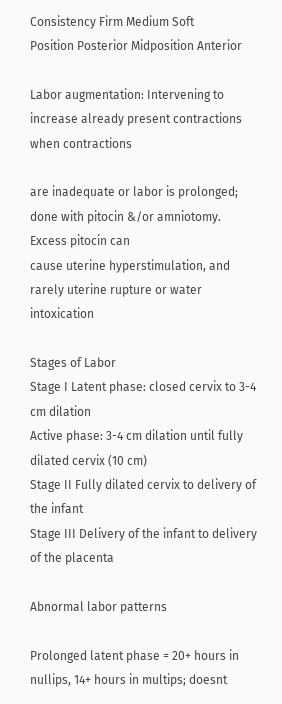Consistency Firm Medium Soft
Position Posterior Midposition Anterior

Labor augmentation: Intervening to increase already present contractions when contractions

are inadequate or labor is prolonged; done with pitocin &/or amniotomy. Excess pitocin can
cause uterine hyperstimulation, and rarely uterine rupture or water intoxication

Stages of Labor
Stage I Latent phase: closed cervix to 3-4 cm dilation
Active phase: 3-4 cm dilation until fully dilated cervix (10 cm)
Stage II Fully dilated cervix to delivery of the infant
Stage III Delivery of the infant to delivery of the placenta

Abnormal labor patterns

Prolonged latent phase = 20+ hours in nullips, 14+ hours in multips; doesnt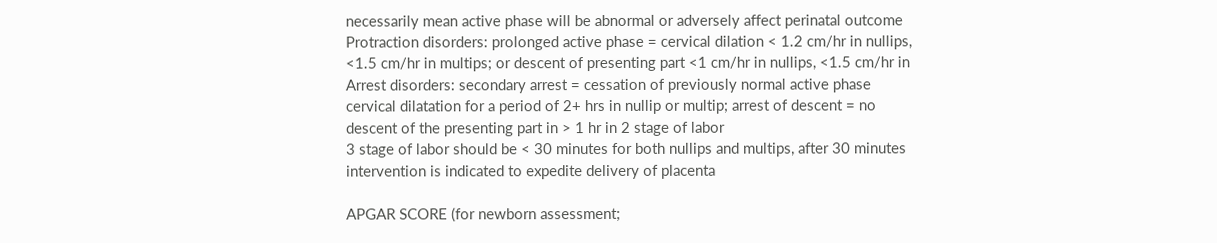necessarily mean active phase will be abnormal or adversely affect perinatal outcome
Protraction disorders: prolonged active phase = cervical dilation < 1.2 cm/hr in nullips,
<1.5 cm/hr in multips; or descent of presenting part <1 cm/hr in nullips, <1.5 cm/hr in
Arrest disorders: secondary arrest = cessation of previously normal active phase
cervical dilatation for a period of 2+ hrs in nullip or multip; arrest of descent = no
descent of the presenting part in > 1 hr in 2 stage of labor
3 stage of labor should be < 30 minutes for both nullips and multips, after 30 minutes
intervention is indicated to expedite delivery of placenta

APGAR SCORE (for newborn assessment;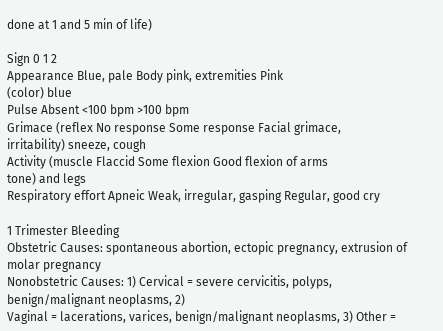done at 1 and 5 min of life)

Sign 0 1 2
Appearance Blue, pale Body pink, extremities Pink
(color) blue
Pulse Absent <100 bpm >100 bpm
Grimace (reflex No response Some response Facial grimace,
irritability) sneeze, cough
Activity (muscle Flaccid Some flexion Good flexion of arms
tone) and legs
Respiratory effort Apneic Weak, irregular, gasping Regular, good cry

1 Trimester Bleeding
Obstetric Causes: spontaneous abortion, ectopic pregnancy, extrusion of molar pregnancy
Nonobstetric Causes: 1) Cervical = severe cervicitis, polyps, benign/malignant neoplasms, 2)
Vaginal = lacerations, varices, benign/malignant neoplasms, 3) Other =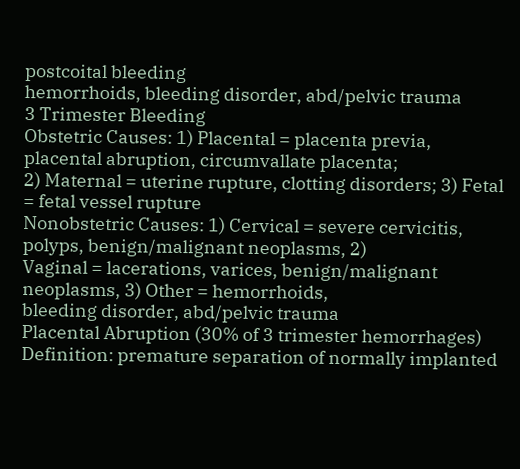postcoital bleeding
hemorrhoids, bleeding disorder, abd/pelvic trauma
3 Trimester Bleeding
Obstetric Causes: 1) Placental = placenta previa, placental abruption, circumvallate placenta;
2) Maternal = uterine rupture, clotting disorders; 3) Fetal = fetal vessel rupture
Nonobstetric Causes: 1) Cervical = severe cervicitis, polyps, benign/malignant neoplasms, 2)
Vaginal = lacerations, varices, benign/malignant neoplasms, 3) Other = hemorrhoids,
bleeding disorder, abd/pelvic trauma
Placental Abruption (30% of 3 trimester hemorrhages)
Definition: premature separation of normally implanted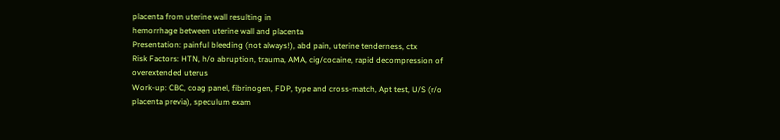placenta from uterine wall resulting in
hemorrhage between uterine wall and placenta
Presentation: painful bleeding (not always!), abd pain, uterine tenderness, ctx
Risk Factors: HTN, h/o abruption, trauma, AMA, cig/cocaine, rapid decompression of
overextended uterus
Work-up: CBC, coag panel, fibrinogen, FDP, type and cross-match, Apt test, U/S (r/o
placenta previa), speculum exam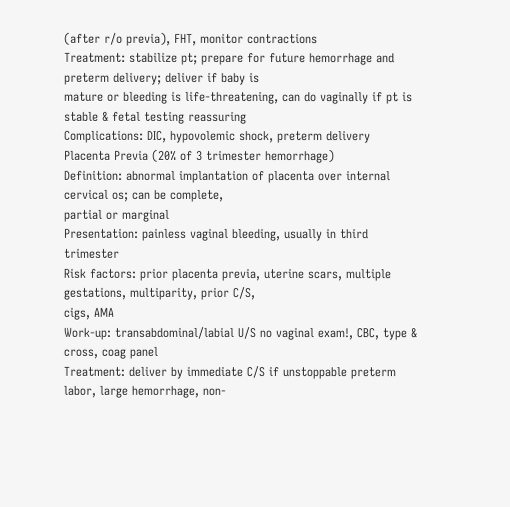(after r/o previa), FHT, monitor contractions
Treatment: stabilize pt; prepare for future hemorrhage and preterm delivery; deliver if baby is
mature or bleeding is life-threatening, can do vaginally if pt is stable & fetal testing reassuring
Complications: DIC, hypovolemic shock, preterm delivery
Placenta Previa (20% of 3 trimester hemorrhage)
Definition: abnormal implantation of placenta over internal cervical os; can be complete,
partial or marginal
Presentation: painless vaginal bleeding, usually in third trimester
Risk factors: prior placenta previa, uterine scars, multiple gestations, multiparity, prior C/S,
cigs, AMA
Work-up: transabdominal/labial U/S no vaginal exam!, CBC, type & cross, coag panel
Treatment: deliver by immediate C/S if unstoppable preterm labor, large hemorrhage, non-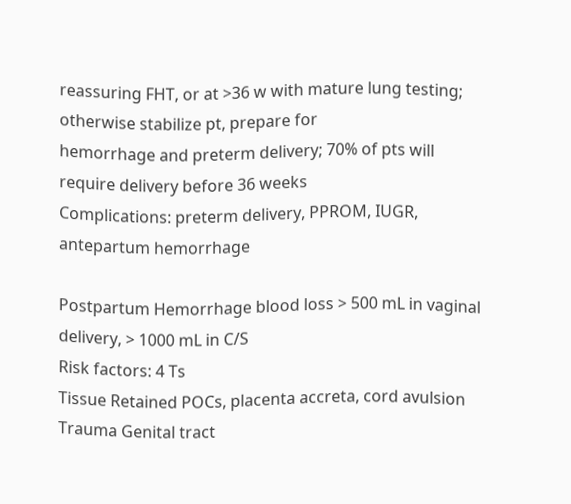reassuring FHT, or at >36 w with mature lung testing; otherwise stabilize pt, prepare for
hemorrhage and preterm delivery; 70% of pts will require delivery before 36 weeks
Complications: preterm delivery, PPROM, IUGR, antepartum hemorrhage

Postpartum Hemorrhage blood loss > 500 mL in vaginal delivery, > 1000 mL in C/S
Risk factors: 4 Ts
Tissue Retained POCs, placenta accreta, cord avulsion
Trauma Genital tract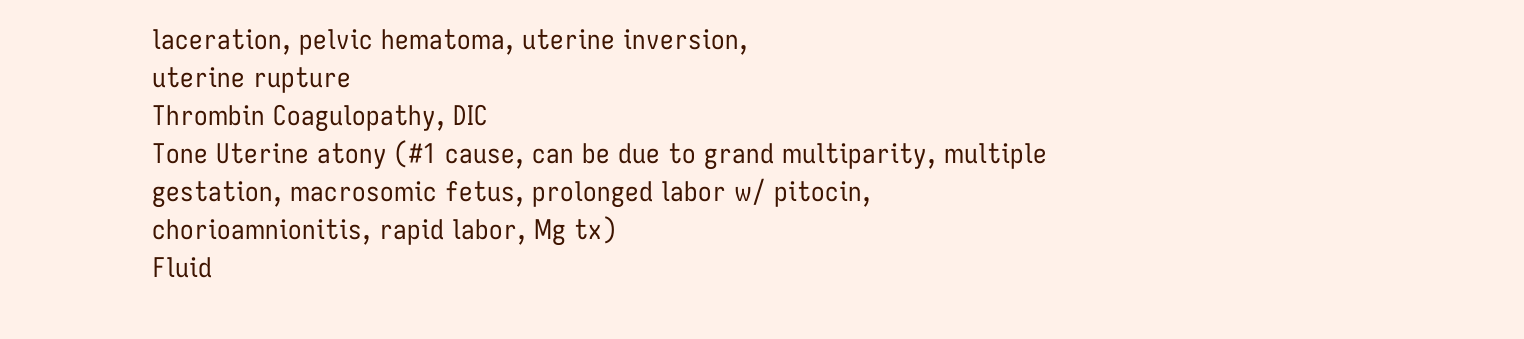laceration, pelvic hematoma, uterine inversion,
uterine rupture
Thrombin Coagulopathy, DIC
Tone Uterine atony (#1 cause, can be due to grand multiparity, multiple
gestation, macrosomic fetus, prolonged labor w/ pitocin,
chorioamnionitis, rapid labor, Mg tx)
Fluid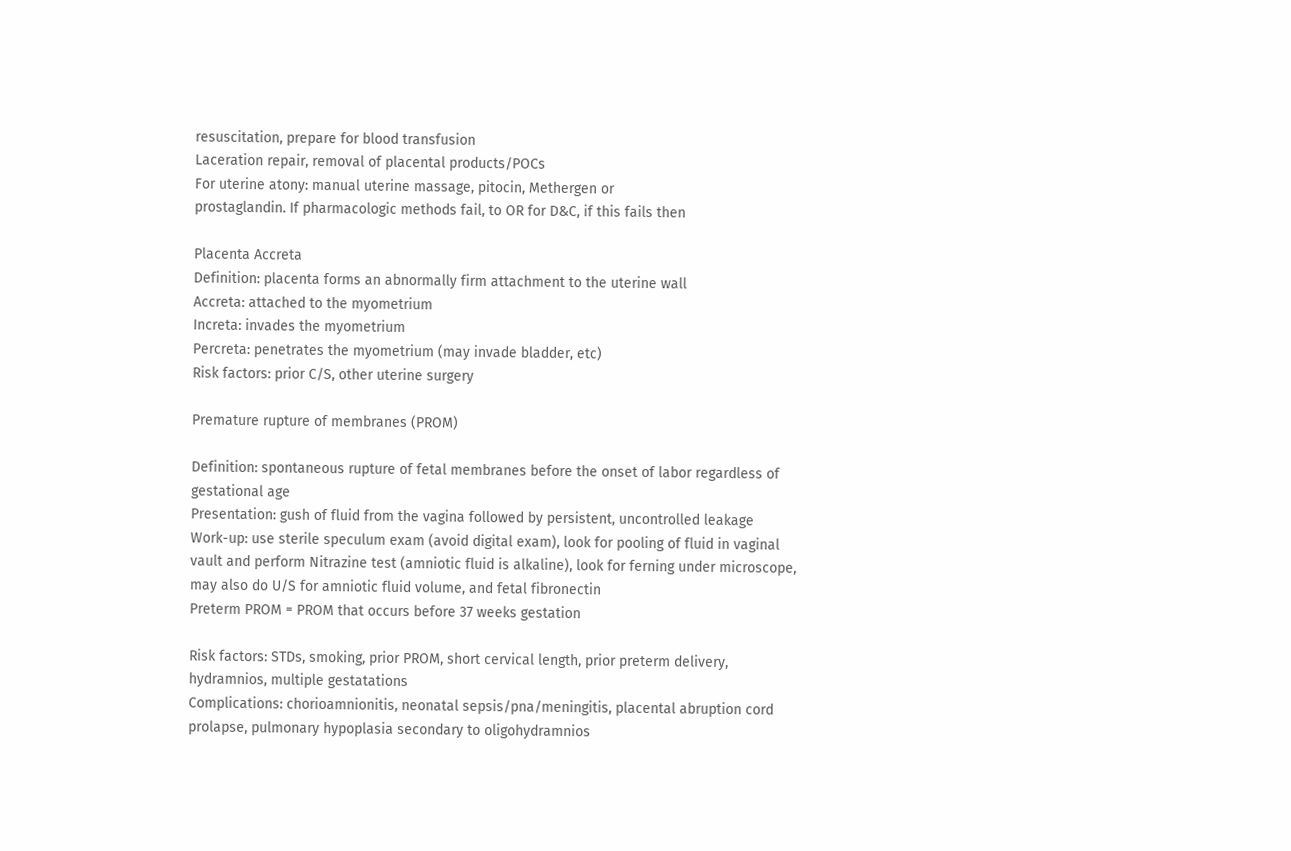resuscitation, prepare for blood transfusion
Laceration repair, removal of placental products/POCs
For uterine atony: manual uterine massage, pitocin, Methergen or
prostaglandin. If pharmacologic methods fail, to OR for D&C, if this fails then

Placenta Accreta
Definition: placenta forms an abnormally firm attachment to the uterine wall
Accreta: attached to the myometrium
Increta: invades the myometrium
Percreta: penetrates the myometrium (may invade bladder, etc)
Risk factors: prior C/S, other uterine surgery

Premature rupture of membranes (PROM)

Definition: spontaneous rupture of fetal membranes before the onset of labor regardless of
gestational age
Presentation: gush of fluid from the vagina followed by persistent, uncontrolled leakage
Work-up: use sterile speculum exam (avoid digital exam), look for pooling of fluid in vaginal
vault and perform Nitrazine test (amniotic fluid is alkaline), look for ferning under microscope,
may also do U/S for amniotic fluid volume, and fetal fibronectin
Preterm PROM = PROM that occurs before 37 weeks gestation

Risk factors: STDs, smoking, prior PROM, short cervical length, prior preterm delivery,
hydramnios, multiple gestatations
Complications: chorioamnionitis, neonatal sepsis/pna/meningitis, placental abruption cord
prolapse, pulmonary hypoplasia secondary to oligohydramnios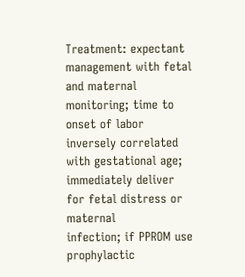Treatment: expectant management with fetal and maternal monitoring; time to onset of labor
inversely correlated with gestational age; immediately deliver for fetal distress or maternal
infection; if PPROM use prophylactic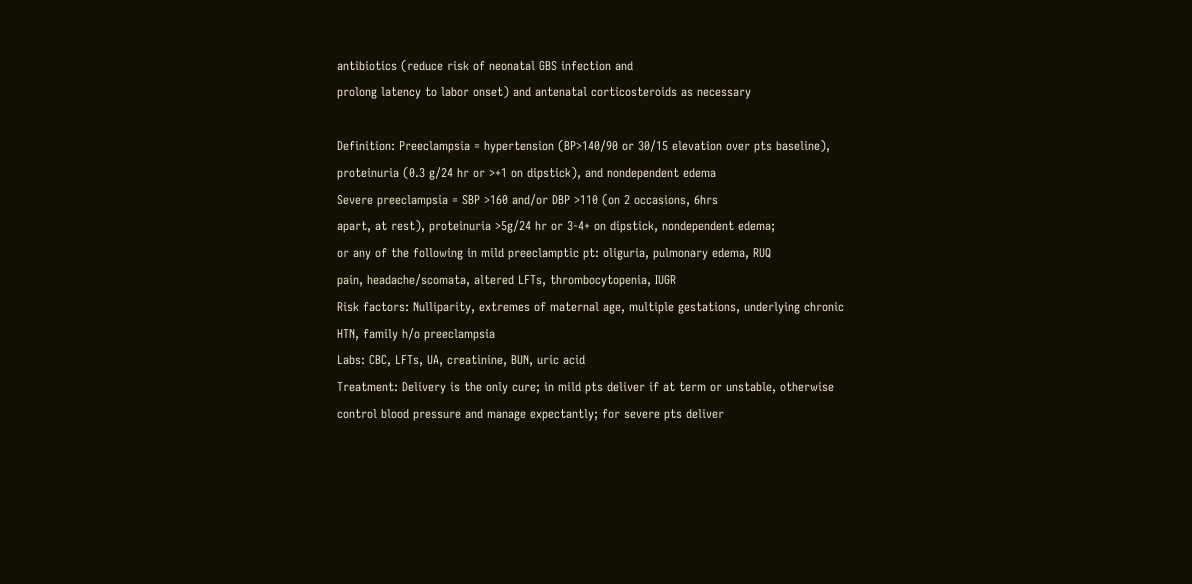antibiotics (reduce risk of neonatal GBS infection and
prolong latency to labor onset) and antenatal corticosteroids as necessary

Definition: Preeclampsia = hypertension (BP>140/90 or 30/15 elevation over pts baseline),
proteinuria (0.3 g/24 hr or >+1 on dipstick), and nondependent edema
Severe preeclampsia = SBP >160 and/or DBP >110 (on 2 occasions, 6hrs
apart, at rest), proteinuria >5g/24 hr or 3-4+ on dipstick, nondependent edema;
or any of the following in mild preeclamptic pt: oliguria, pulmonary edema, RUQ
pain, headache/scomata, altered LFTs, thrombocytopenia, IUGR
Risk factors: Nulliparity, extremes of maternal age, multiple gestations, underlying chronic
HTN, family h/o preeclampsia
Labs: CBC, LFTs, UA, creatinine, BUN, uric acid
Treatment: Delivery is the only cure; in mild pts deliver if at term or unstable, otherwise
control blood pressure and manage expectantly; for severe pts deliver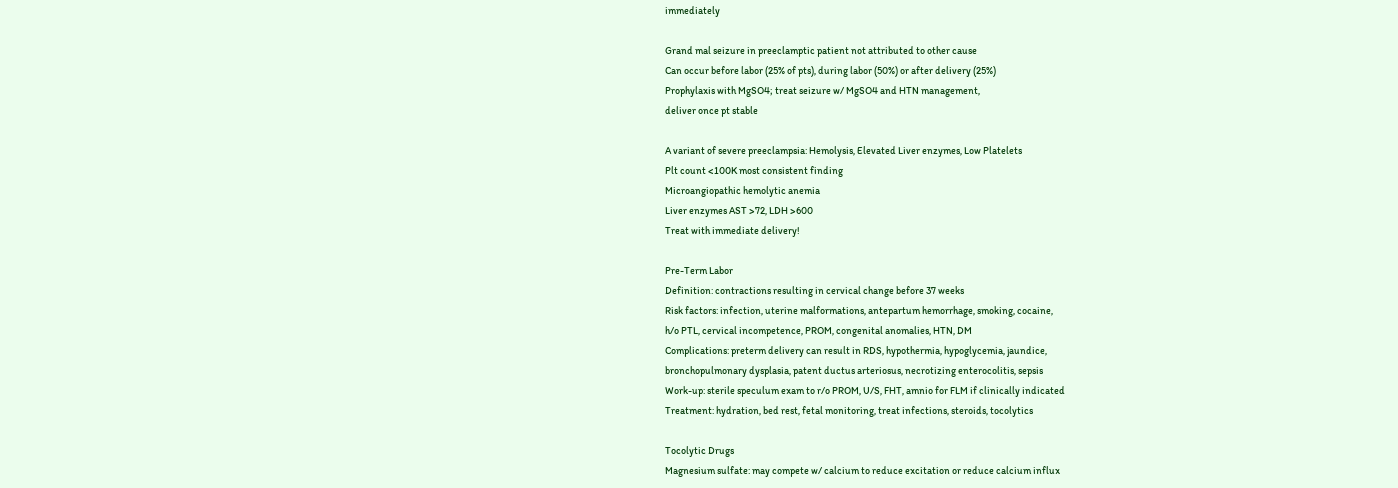immediately

Grand mal seizure in preeclamptic patient not attributed to other cause
Can occur before labor (25% of pts), during labor (50%) or after delivery (25%)
Prophylaxis with MgSO4; treat seizure w/ MgSO4 and HTN management,
deliver once pt stable

A variant of severe preeclampsia: Hemolysis, Elevated Liver enzymes, Low Platelets
Plt count <100K most consistent finding
Microangiopathic hemolytic anemia
Liver enzymes AST >72, LDH >600
Treat with immediate delivery!

Pre-Term Labor
Definition: contractions resulting in cervical change before 37 weeks
Risk factors: infection, uterine malformations, antepartum hemorrhage, smoking, cocaine,
h/o PTL, cervical incompetence, PROM, congenital anomalies, HTN, DM
Complications: preterm delivery can result in RDS, hypothermia, hypoglycemia, jaundice,
bronchopulmonary dysplasia, patent ductus arteriosus, necrotizing enterocolitis, sepsis
Work-up: sterile speculum exam to r/o PROM, U/S, FHT, amnio for FLM if clinically indicated
Treatment: hydration, bed rest, fetal monitoring, treat infections, steroids, tocolytics

Tocolytic Drugs
Magnesium sulfate: may compete w/ calcium to reduce excitation or reduce calcium influx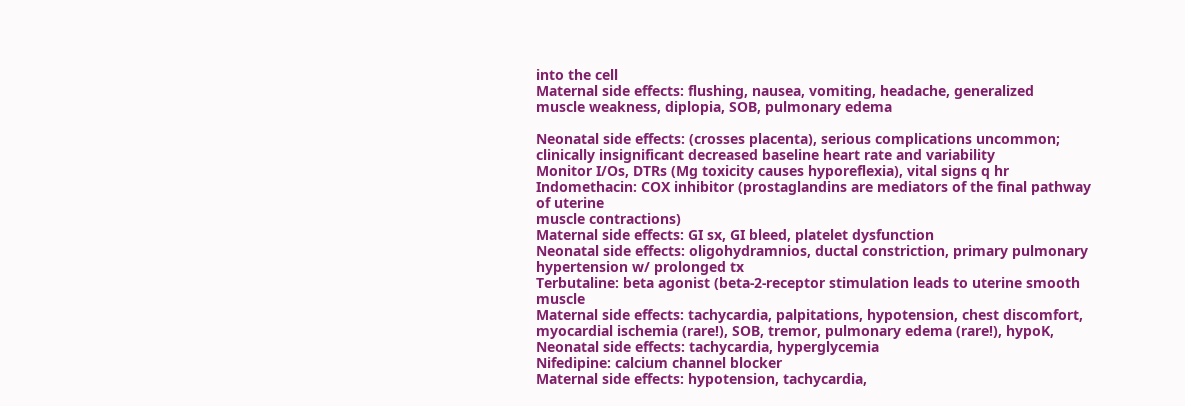into the cell
Maternal side effects: flushing, nausea, vomiting, headache, generalized
muscle weakness, diplopia, SOB, pulmonary edema

Neonatal side effects: (crosses placenta), serious complications uncommon;
clinically insignificant decreased baseline heart rate and variability
Monitor I/Os, DTRs (Mg toxicity causes hyporeflexia), vital signs q hr
Indomethacin: COX inhibitor (prostaglandins are mediators of the final pathway of uterine
muscle contractions)
Maternal side effects: GI sx, GI bleed, platelet dysfunction
Neonatal side effects: oligohydramnios, ductal constriction, primary pulmonary
hypertension w/ prolonged tx
Terbutaline: beta agonist (beta-2-receptor stimulation leads to uterine smooth muscle
Maternal side effects: tachycardia, palpitations, hypotension, chest discomfort,
myocardial ischemia (rare!), SOB, tremor, pulmonary edema (rare!), hypoK,
Neonatal side effects: tachycardia, hyperglycemia
Nifedipine: calcium channel blocker
Maternal side effects: hypotension, tachycardia,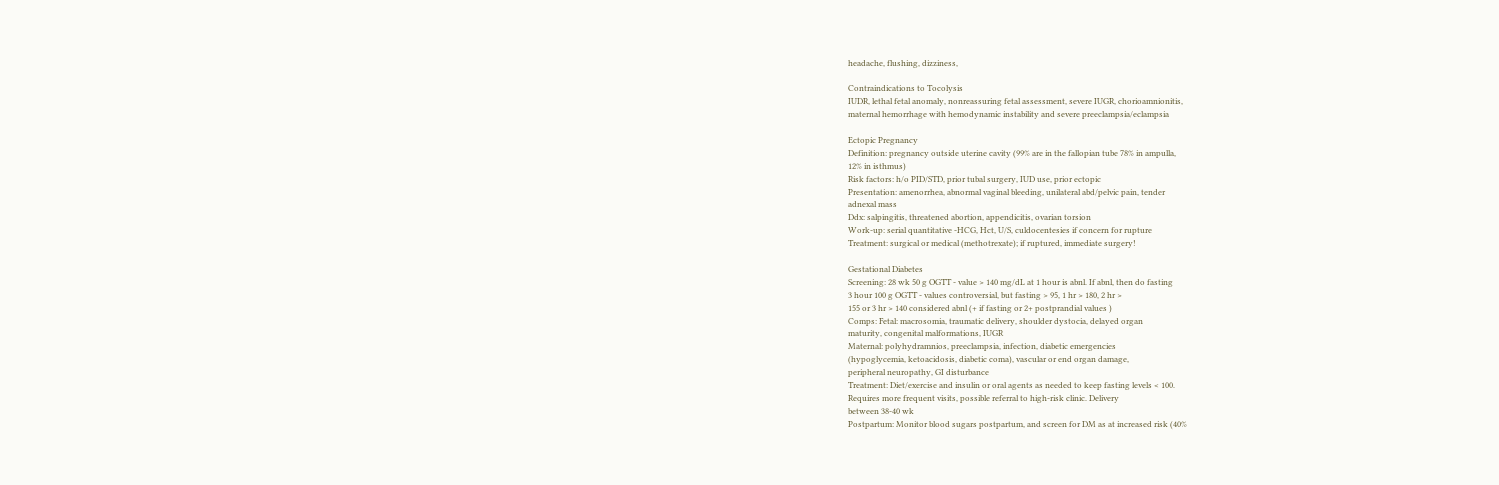headache, flushing, dizziness,

Contraindications to Tocolysis
IUDR, lethal fetal anomaly, nonreassuring fetal assessment, severe IUGR, chorioamnionitis,
maternal hemorrhage with hemodynamic instability and severe preeclampsia/eclampsia

Ectopic Pregnancy
Definition: pregnancy outside uterine cavity (99% are in the fallopian tube 78% in ampulla,
12% in isthmus)
Risk factors: h/o PID/STD, prior tubal surgery, IUD use, prior ectopic
Presentation: amenorrhea, abnormal vaginal bleeding, unilateral abd/pelvic pain, tender
adnexal mass
Ddx: salpingitis, threatened abortion, appendicitis, ovarian torsion
Work-up: serial quantitative -HCG, Hct, U/S, culdocentesies if concern for rupture
Treatment: surgical or medical (methotrexate); if ruptured, immediate surgery!

Gestational Diabetes
Screening: 28 wk 50 g OGTT - value > 140 mg/dL at 1 hour is abnl. If abnl, then do fasting
3 hour 100 g OGTT - values controversial, but fasting > 95, 1 hr > 180, 2 hr >
155 or 3 hr > 140 considered abnl (+ if fasting or 2+ postprandial values )
Comps: Fetal: macrosomia, traumatic delivery, shoulder dystocia, delayed organ
maturity, congenital malformations, IUGR
Maternal: polyhydramnios, preeclampsia, infection, diabetic emergencies
(hypoglycemia, ketoacidosis, diabetic coma), vascular or end organ damage,
peripheral neuropathy, GI disturbance
Treatment: Diet/exercise and insulin or oral agents as needed to keep fasting levels < 100.
Requires more frequent visits, possible referral to high-risk clinic. Delivery
between 38-40 wk
Postpartum: Monitor blood sugars postpartum, and screen for DM as at increased risk (40%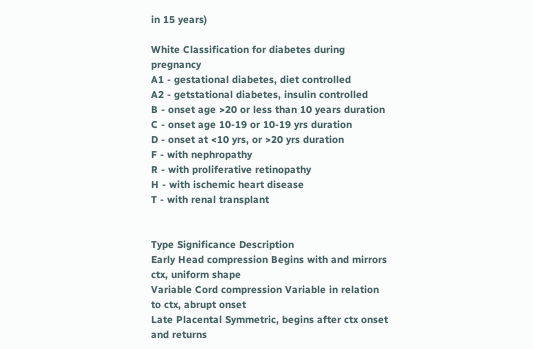in 15 years)

White Classification for diabetes during pregnancy
A1 - gestational diabetes, diet controlled
A2 - getstational diabetes, insulin controlled
B - onset age >20 or less than 10 years duration
C - onset age 10-19 or 10-19 yrs duration
D - onset at <10 yrs, or >20 yrs duration
F - with nephropathy
R - with proliferative retinopathy
H - with ischemic heart disease
T - with renal transplant


Type Significance Description
Early Head compression Begins with and mirrors ctx, uniform shape
Variable Cord compression Variable in relation to ctx, abrupt onset
Late Placental Symmetric, begins after ctx onset and returns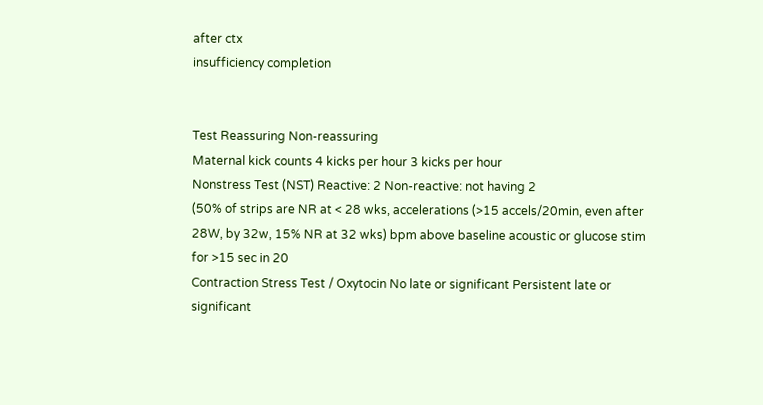after ctx
insufficiency completion


Test Reassuring Non-reassuring
Maternal kick counts 4 kicks per hour 3 kicks per hour
Nonstress Test (NST) Reactive: 2 Non-reactive: not having 2
(50% of strips are NR at < 28 wks, accelerations (>15 accels/20min, even after
28W, by 32w, 15% NR at 32 wks) bpm above baseline acoustic or glucose stim
for >15 sec in 20
Contraction Stress Test / Oxytocin No late or significant Persistent late or significant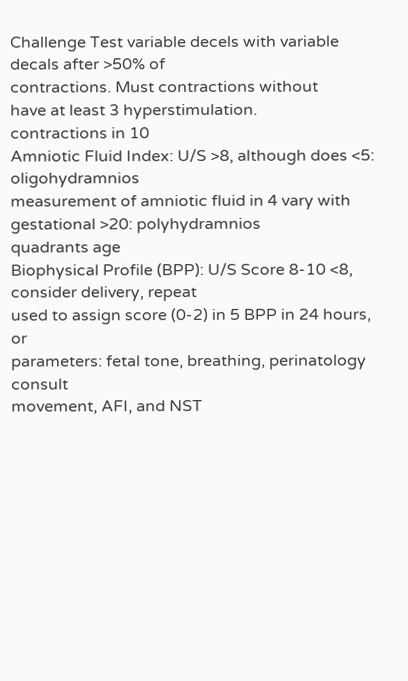Challenge Test variable decels with variable decals after >50% of
contractions. Must contractions without
have at least 3 hyperstimulation.
contractions in 10
Amniotic Fluid Index: U/S >8, although does <5: oligohydramnios
measurement of amniotic fluid in 4 vary with gestational >20: polyhydramnios
quadrants age
Biophysical Profile (BPP): U/S Score 8-10 <8, consider delivery, repeat
used to assign score (0-2) in 5 BPP in 24 hours, or
parameters: fetal tone, breathing, perinatology consult
movement, AFI, and NST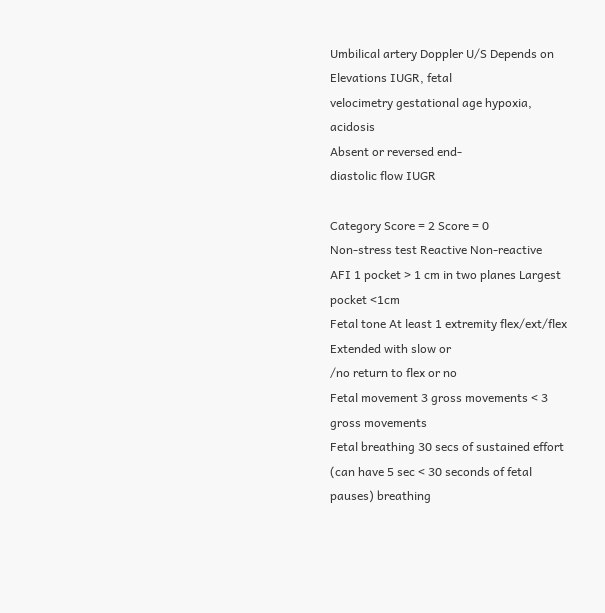Umbilical artery Doppler U/S Depends on Elevations IUGR, fetal
velocimetry gestational age hypoxia, acidosis
Absent or reversed end-
diastolic flow IUGR

Category Score = 2 Score = 0
Non-stress test Reactive Non-reactive
AFI 1 pocket > 1 cm in two planes Largest pocket <1cm
Fetal tone At least 1 extremity flex/ext/flex Extended with slow or
/no return to flex or no
Fetal movement 3 gross movements < 3 gross movements
Fetal breathing 30 secs of sustained effort (can have 5 sec < 30 seconds of fetal
pauses) breathing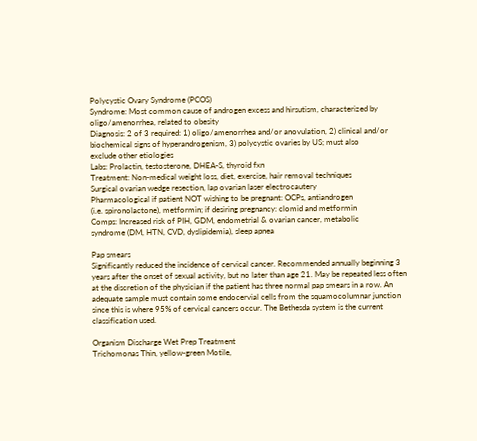Polycystic Ovary Syndrome (PCOS)
Syndrome: Most common cause of androgen excess and hirsutism, characterized by
oligo/amenorrhea, related to obesity
Diagnosis: 2 of 3 required: 1) oligo/amenorrhea and/or anovulation, 2) clinical and/or
biochemical signs of hyperandrogenism, 3) polycystic ovaries by US; must also
exclude other etiologies
Labs: Prolactin, testosterone, DHEA-S, thyroid fxn
Treatment: Non-medical weight loss, diet, exercise, hair removal techniques
Surgical ovarian wedge resection, lap ovarian laser electrocautery
Pharmacological if patient NOT wishing to be pregnant: OCPs, antiandrogen
(i.e. spironolactone), metformin; if desiring pregnancy: clomid and metformin
Comps: Increased risk of PIH, GDM, endometrial & ovarian cancer, metabolic
syndrome (DM, HTN, CVD, dyslipidemia), sleep apnea

Pap smears
Significantly reduced the incidence of cervical cancer. Recommended annually beginning 3
years after the onset of sexual activity, but no later than age 21. May be repeated less often
at the discretion of the physician if the patient has three normal pap smears in a row. An
adequate sample must contain some endocervial cells from the squamocolumnar junction
since this is where 95% of cervical cancers occur. The Bethesda system is the current
classification used.

Organism Discharge Wet Prep Treatment
Trichomonas Thin, yellow-green Motile,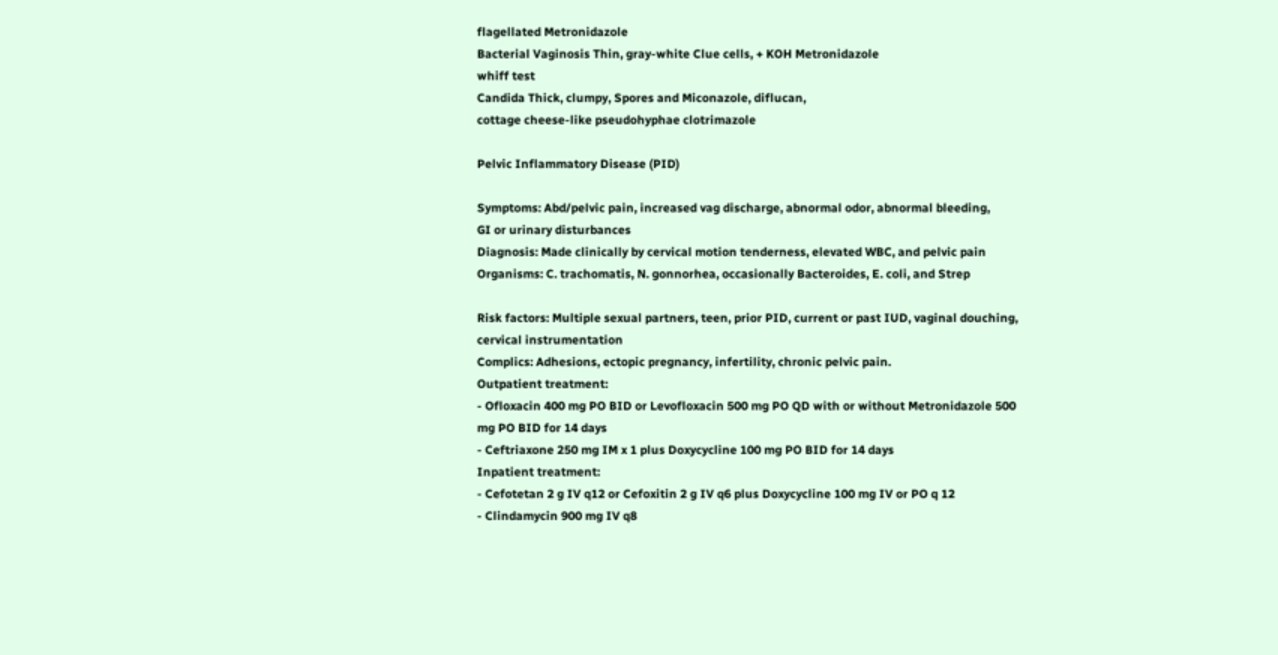flagellated Metronidazole
Bacterial Vaginosis Thin, gray-white Clue cells, + KOH Metronidazole
whiff test
Candida Thick, clumpy, Spores and Miconazole, diflucan,
cottage cheese-like pseudohyphae clotrimazole

Pelvic Inflammatory Disease (PID)

Symptoms: Abd/pelvic pain, increased vag discharge, abnormal odor, abnormal bleeding,
GI or urinary disturbances
Diagnosis: Made clinically by cervical motion tenderness, elevated WBC, and pelvic pain
Organisms: C. trachomatis, N. gonnorhea, occasionally Bacteroides, E. coli, and Strep

Risk factors: Multiple sexual partners, teen, prior PID, current or past IUD, vaginal douching,
cervical instrumentation
Complics: Adhesions, ectopic pregnancy, infertility, chronic pelvic pain.
Outpatient treatment:
- Ofloxacin 400 mg PO BID or Levofloxacin 500 mg PO QD with or without Metronidazole 500
mg PO BID for 14 days
- Ceftriaxone 250 mg IM x 1 plus Doxycycline 100 mg PO BID for 14 days
Inpatient treatment:
- Cefotetan 2 g IV q12 or Cefoxitin 2 g IV q6 plus Doxycycline 100 mg IV or PO q 12
- Clindamycin 900 mg IV q8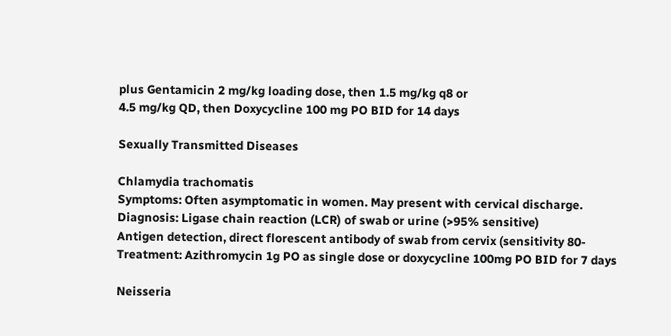plus Gentamicin 2 mg/kg loading dose, then 1.5 mg/kg q8 or
4.5 mg/kg QD, then Doxycycline 100 mg PO BID for 14 days

Sexually Transmitted Diseases

Chlamydia trachomatis
Symptoms: Often asymptomatic in women. May present with cervical discharge.
Diagnosis: Ligase chain reaction (LCR) of swab or urine (>95% sensitive)
Antigen detection, direct florescent antibody of swab from cervix (sensitivity 80-
Treatment: Azithromycin 1g PO as single dose or doxycycline 100mg PO BID for 7 days

Neisseria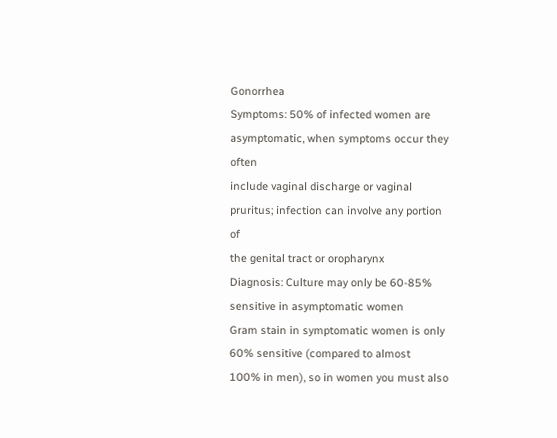Gonorrhea
Symptoms: 50% of infected women are asymptomatic, when symptoms occur they often
include vaginal discharge or vaginal pruritus; infection can involve any portion of
the genital tract or oropharynx
Diagnosis: Culture may only be 60-85% sensitive in asymptomatic women
Gram stain in symptomatic women is only 60% sensitive (compared to almost
100% in men), so in women you must also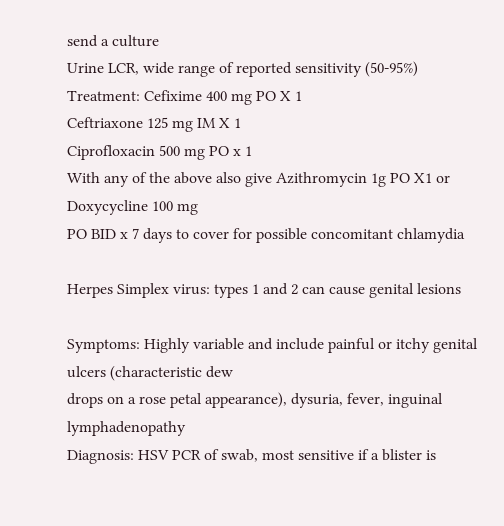send a culture
Urine LCR, wide range of reported sensitivity (50-95%)
Treatment: Cefixime 400 mg PO X 1
Ceftriaxone 125 mg IM X 1
Ciprofloxacin 500 mg PO x 1
With any of the above also give Azithromycin 1g PO X1 or Doxycycline 100 mg
PO BID x 7 days to cover for possible concomitant chlamydia

Herpes Simplex virus: types 1 and 2 can cause genital lesions

Symptoms: Highly variable and include painful or itchy genital ulcers (characteristic dew
drops on a rose petal appearance), dysuria, fever, inguinal lymphadenopathy
Diagnosis: HSV PCR of swab, most sensitive if a blister is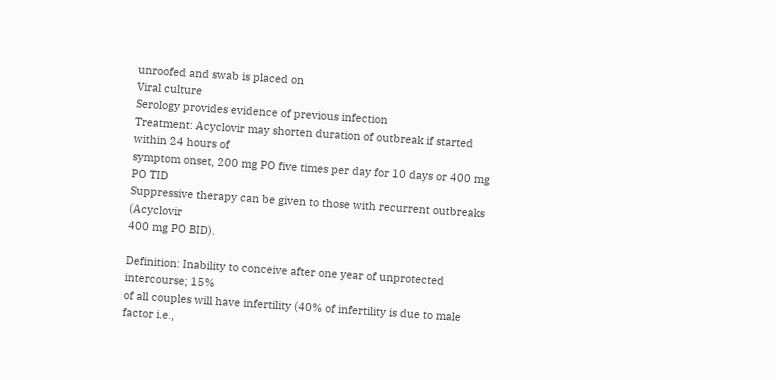unroofed and swab is placed on
Viral culture
Serology provides evidence of previous infection
Treatment: Acyclovir may shorten duration of outbreak if started within 24 hours of
symptom onset, 200 mg PO five times per day for 10 days or 400 mg PO TID
Suppressive therapy can be given to those with recurrent outbreaks (Acyclovir
400 mg PO BID).

Definition: Inability to conceive after one year of unprotected intercourse; 15%
of all couples will have infertility (40% of infertility is due to male factor i.e.,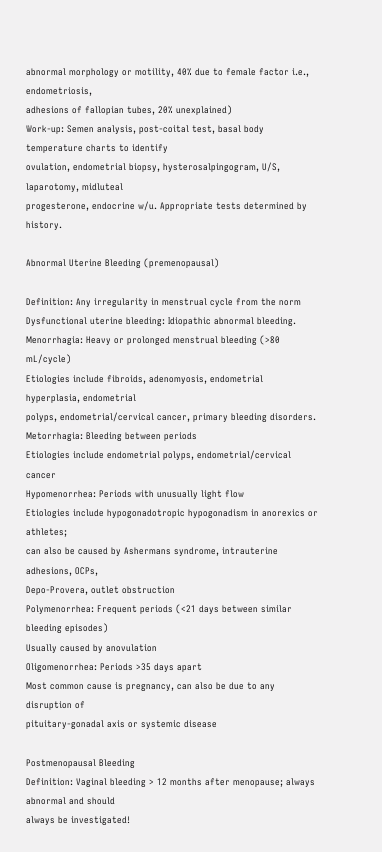abnormal morphology or motility, 40% due to female factor i.e., endometriosis,
adhesions of fallopian tubes, 20% unexplained)
Work-up: Semen analysis, post-coital test, basal body temperature charts to identify
ovulation, endometrial biopsy, hysterosalpingogram, U/S, laparotomy, midluteal
progesterone, endocrine w/u. Appropriate tests determined by history.

Abnormal Uterine Bleeding (premenopausal)

Definition: Any irregularity in menstrual cycle from the norm
Dysfunctional uterine bleeding: Idiopathic abnormal bleeding.
Menorrhagia: Heavy or prolonged menstrual bleeding (>80 mL/cycle)
Etiologies include fibroids, adenomyosis, endometrial hyperplasia, endometrial
polyps, endometrial/cervical cancer, primary bleeding disorders.
Metorrhagia: Bleeding between periods
Etiologies include endometrial polyps, endometrial/cervical cancer
Hypomenorrhea: Periods with unusually light flow
Etiologies include hypogonadotropic hypogonadism in anorexics or athletes;
can also be caused by Ashermans syndrome, intrauterine adhesions, OCPs,
Depo-Provera, outlet obstruction
Polymenorrhea: Frequent periods (<21 days between similar bleeding episodes)
Usually caused by anovulation
Oligomenorrhea: Periods >35 days apart
Most common cause is pregnancy, can also be due to any disruption of
pituitary-gonadal axis or systemic disease

Postmenopausal Bleeding
Definition: Vaginal bleeding > 12 months after menopause; always abnormal and should
always be investigated!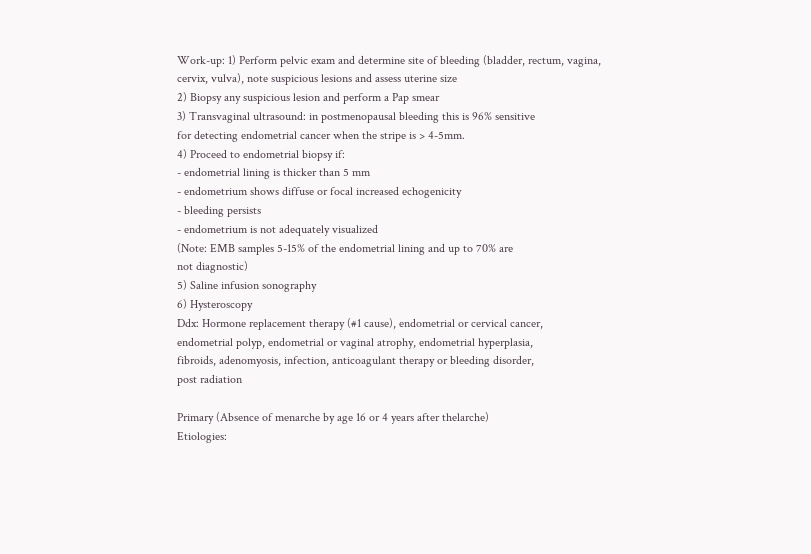Work-up: 1) Perform pelvic exam and determine site of bleeding (bladder, rectum, vagina,
cervix, vulva), note suspicious lesions and assess uterine size
2) Biopsy any suspicious lesion and perform a Pap smear
3) Transvaginal ultrasound: in postmenopausal bleeding this is 96% sensitive
for detecting endometrial cancer when the stripe is > 4-5mm.
4) Proceed to endometrial biopsy if:
- endometrial lining is thicker than 5 mm
- endometrium shows diffuse or focal increased echogenicity
- bleeding persists
- endometrium is not adequately visualized
(Note: EMB samples 5-15% of the endometrial lining and up to 70% are
not diagnostic)
5) Saline infusion sonography
6) Hysteroscopy
Ddx: Hormone replacement therapy (#1 cause), endometrial or cervical cancer,
endometrial polyp, endometrial or vaginal atrophy, endometrial hyperplasia,
fibroids, adenomyosis, infection, anticoagulant therapy or bleeding disorder,
post radiation

Primary (Absence of menarche by age 16 or 4 years after thelarche)
Etiologies: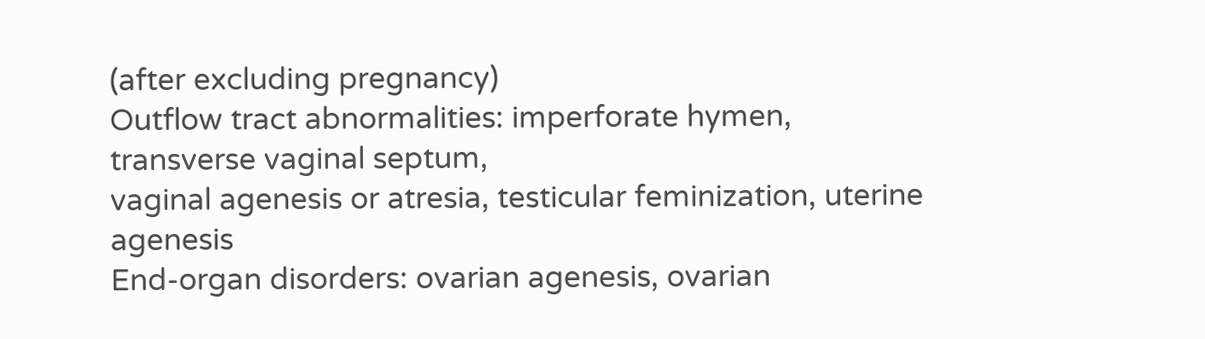(after excluding pregnancy)
Outflow tract abnormalities: imperforate hymen, transverse vaginal septum,
vaginal agenesis or atresia, testicular feminization, uterine agenesis
End-organ disorders: ovarian agenesis, ovarian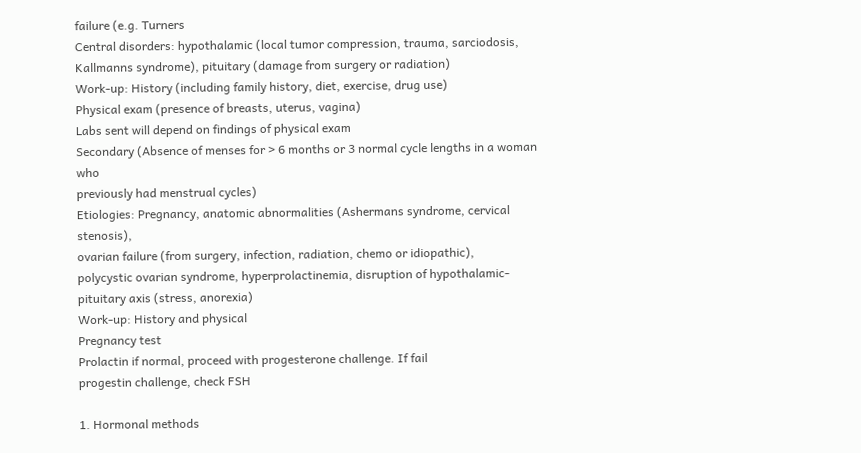failure (e.g. Turners
Central disorders: hypothalamic (local tumor compression, trauma, sarciodosis,
Kallmanns syndrome), pituitary (damage from surgery or radiation)
Work-up: History (including family history, diet, exercise, drug use)
Physical exam (presence of breasts, uterus, vagina)
Labs sent will depend on findings of physical exam
Secondary (Absence of menses for > 6 months or 3 normal cycle lengths in a woman who
previously had menstrual cycles)
Etiologies: Pregnancy, anatomic abnormalities (Ashermans syndrome, cervical stenosis),
ovarian failure (from surgery, infection, radiation, chemo or idiopathic),
polycystic ovarian syndrome, hyperprolactinemia, disruption of hypothalamic-
pituitary axis (stress, anorexia)
Work-up: History and physical
Pregnancy test
Prolactin if normal, proceed with progesterone challenge. If fail
progestin challenge, check FSH

1. Hormonal methods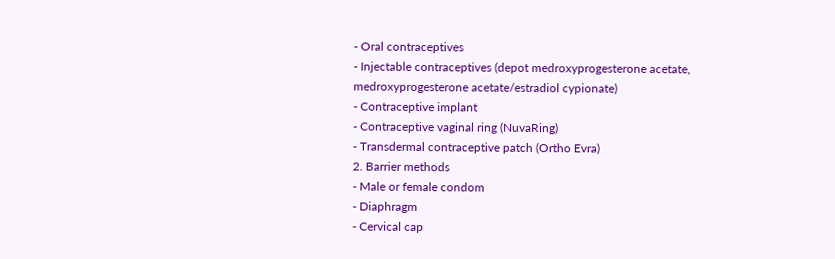- Oral contraceptives
- Injectable contraceptives (depot medroxyprogesterone acetate,
medroxyprogesterone acetate/estradiol cypionate)
- Contraceptive implant
- Contraceptive vaginal ring (NuvaRing)
- Transdermal contraceptive patch (Ortho Evra)
2. Barrier methods
- Male or female condom
- Diaphragm
- Cervical cap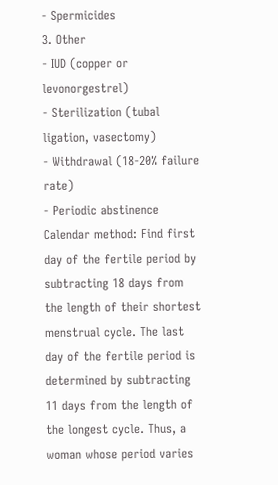- Spermicides
3. Other
- IUD (copper or levonorgestrel)
- Sterilization (tubal ligation, vasectomy)
- Withdrawal (18-20% failure rate)
- Periodic abstinence
Calendar method: Find first day of the fertile period by subtracting 18 days from
the length of their shortest menstrual cycle. The last day of the fertile period is
determined by subtracting 11 days from the length of the longest cycle. Thus, a
woman whose period varies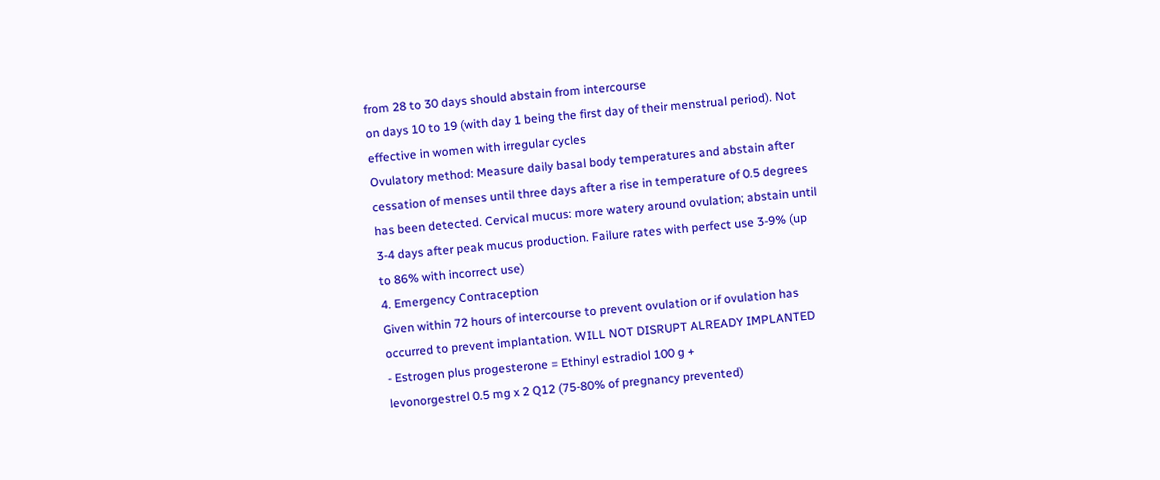from 28 to 30 days should abstain from intercourse
on days 10 to 19 (with day 1 being the first day of their menstrual period). Not
effective in women with irregular cycles
Ovulatory method: Measure daily basal body temperatures and abstain after
cessation of menses until three days after a rise in temperature of 0.5 degrees
has been detected. Cervical mucus: more watery around ovulation; abstain until
3-4 days after peak mucus production. Failure rates with perfect use 3-9% (up
to 86% with incorrect use)
4. Emergency Contraception
Given within 72 hours of intercourse to prevent ovulation or if ovulation has
occurred to prevent implantation. WILL NOT DISRUPT ALREADY IMPLANTED
- Estrogen plus progesterone = Ethinyl estradiol 100 g +
levonorgestrel 0.5 mg x 2 Q12 (75-80% of pregnancy prevented)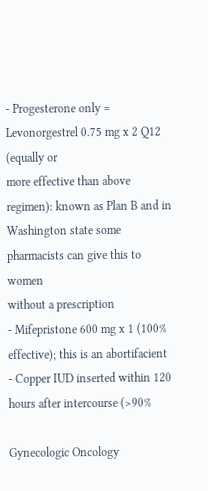- Progesterone only = Levonorgestrel 0.75 mg x 2 Q12 (equally or
more effective than above regimen): known as Plan B and in
Washington state some pharmacists can give this to women
without a prescription
- Mifepristone 600 mg x 1 (100% effective); this is an abortifacient
- Copper IUD inserted within 120 hours after intercourse (>90%

Gynecologic Oncology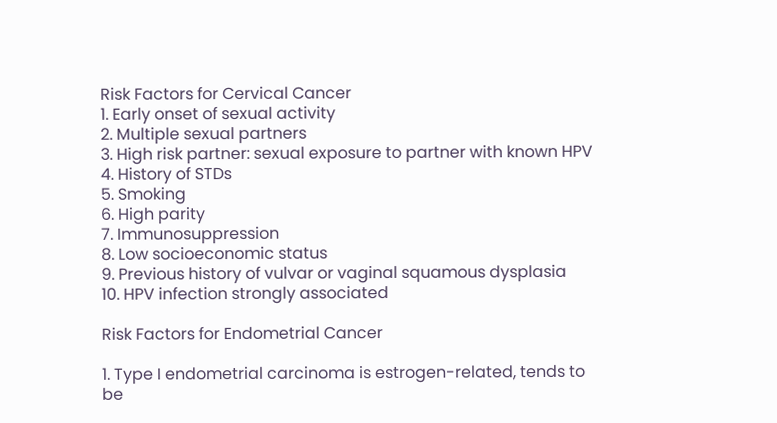Risk Factors for Cervical Cancer
1. Early onset of sexual activity
2. Multiple sexual partners
3. High risk partner: sexual exposure to partner with known HPV
4. History of STDs
5. Smoking
6. High parity
7. Immunosuppression
8. Low socioeconomic status
9. Previous history of vulvar or vaginal squamous dysplasia
10. HPV infection strongly associated

Risk Factors for Endometrial Cancer

1. Type I endometrial carcinoma is estrogen-related, tends to be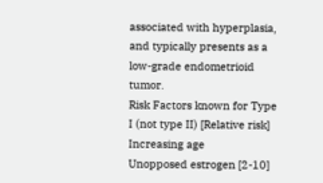associated with hyperplasia,
and typically presents as a low-grade endometrioid tumor.
Risk Factors known for Type I (not type II) [Relative risk]
Increasing age
Unopposed estrogen [2-10]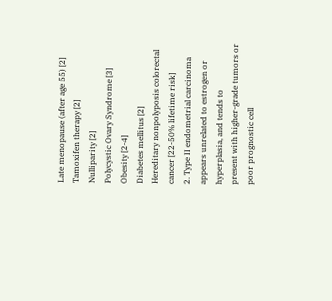Late menopause (after age 55) [2]
Tamoxifen therapy [2]
Nulliparity [2]
Polycystic Ovary Syndrome [3]
Obesity [2-4]
Diabetes mellitus [2]
Hereditary nonpolyposis colorectal cancer [22-50% lifetime risk]
2. Type II endometrial carcinoma appears unrelated to estrogen or hyperplasia, and tends to
present with higher-grade tumors or poor prognostic cell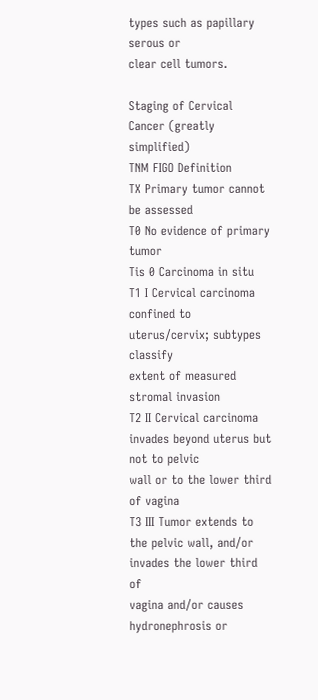types such as papillary serous or
clear cell tumors.

Staging of Cervical Cancer (greatly simplified)
TNM FIGO Definition
TX Primary tumor cannot be assessed
T0 No evidence of primary tumor
Tis 0 Carcinoma in situ
T1 I Cervical carcinoma confined to uterus/cervix; subtypes classify
extent of measured stromal invasion
T2 II Cervical carcinoma invades beyond uterus but not to pelvic
wall or to the lower third of vagina
T3 III Tumor extends to the pelvic wall, and/or invades the lower third of
vagina and/or causes hydronephrosis or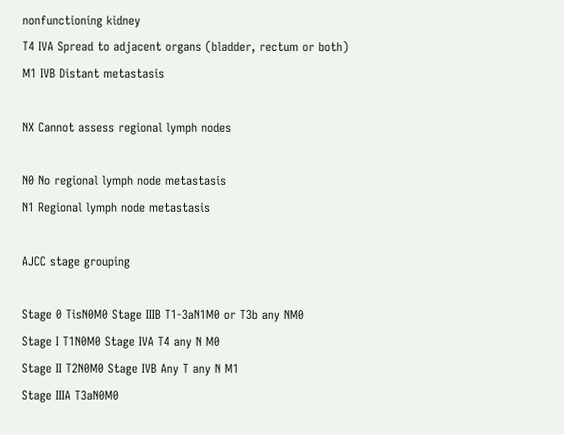nonfunctioning kidney
T4 IVA Spread to adjacent organs (bladder, rectum or both)
M1 IVB Distant metastasis

NX Cannot assess regional lymph nodes

N0 No regional lymph node metastasis
N1 Regional lymph node metastasis

AJCC stage grouping

Stage 0 TisN0M0 Stage IIIB T1-3aN1M0 or T3b any NM0
Stage I T1N0M0 Stage IVA T4 any N M0
Stage II T2N0M0 Stage IVB Any T any N M1
Stage IIIA T3aN0M0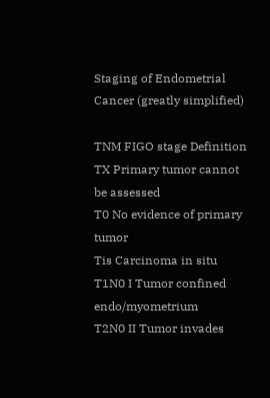Staging of Endometrial Cancer (greatly simplified)

TNM FIGO stage Definition
TX Primary tumor cannot be assessed
T0 No evidence of primary tumor
Tis Carcinoma in situ
T1N0 I Tumor confined endo/myometrium
T2N0 II Tumor invades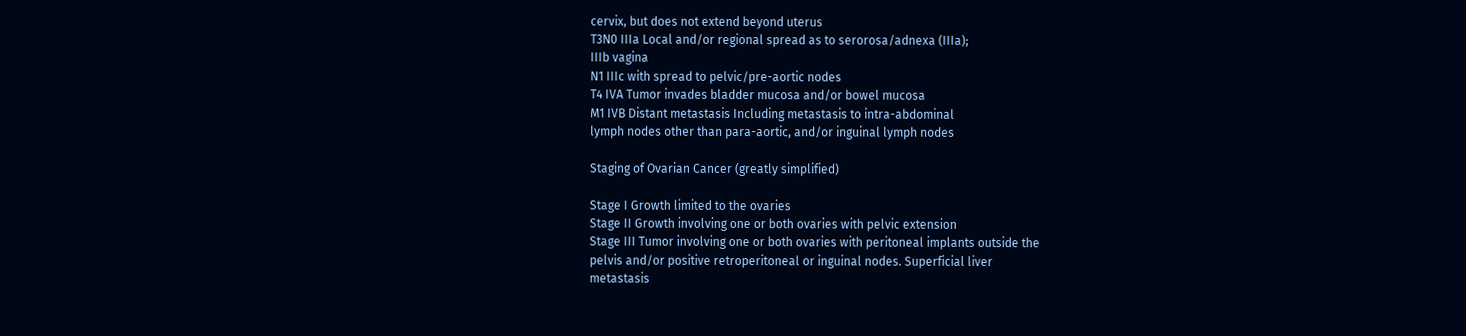cervix, but does not extend beyond uterus
T3N0 IIIa Local and/or regional spread as to serorosa/adnexa (IIIa);
IIIb vagina
N1 IIIc with spread to pelvic/pre-aortic nodes
T4 IVA Tumor invades bladder mucosa and/or bowel mucosa
M1 IVB Distant metastasis Including metastasis to intra-abdominal
lymph nodes other than para-aortic, and/or inguinal lymph nodes

Staging of Ovarian Cancer (greatly simplified)

Stage I Growth limited to the ovaries
Stage II Growth involving one or both ovaries with pelvic extension
Stage III Tumor involving one or both ovaries with peritoneal implants outside the
pelvis and/or positive retroperitoneal or inguinal nodes. Superficial liver
metastasis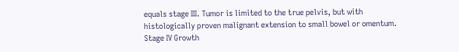equals stage III. Tumor is limited to the true pelvis, but with
histologically proven malignant extension to small bowel or omentum.
Stage IV Growth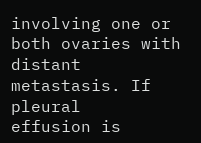involving one or both ovaries with distant metastasis. If pleural
effusion is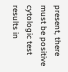present, there must be positive cytologic test results in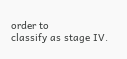order to
classify as stage IV.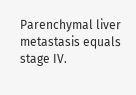Parenchymal liver metastasis equals stage IV.